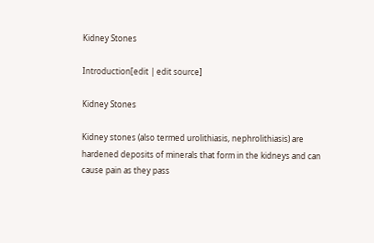Kidney Stones

Introduction[edit | edit source]

Kidney Stones

Kidney stones (also termed urolithiasis, nephrolithiasis) are hardened deposits of minerals that form in the kidneys and can cause pain as they pass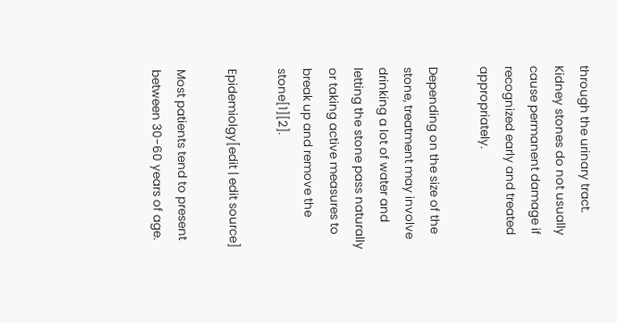through the urinary tract. Kidney stones do not usually cause permanent damage if recognized early and treated appropriately.

Depending on the size of the stone, treatment may involve drinking a lot of water and letting the stone pass naturally or taking active measures to break up and remove the stone[1][2].

Epidemiolgy[edit | edit source]

Most patients tend to present between 30-60 years of age.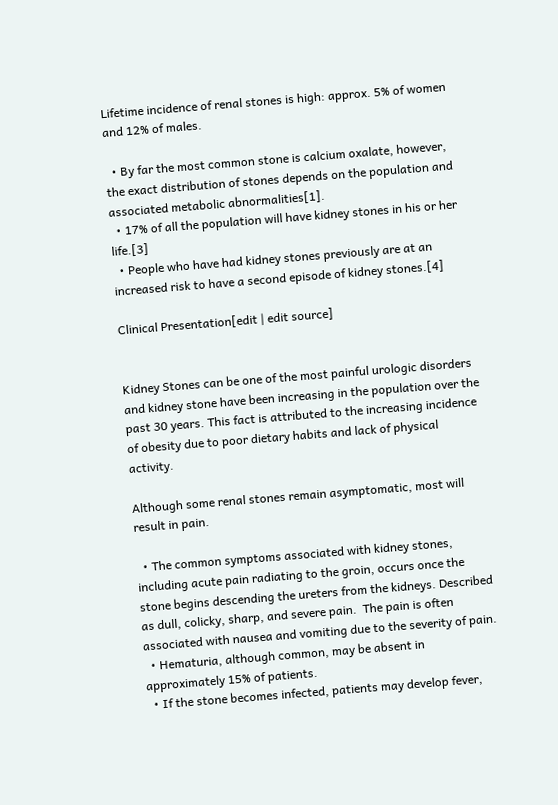Lifetime incidence of renal stones is high: approx. 5% of women and 12% of males.

  • By far the most common stone is calcium oxalate, however, the exact distribution of stones depends on the population and associated metabolic abnormalities[1].
  • 17% of all the population will have kidney stones in his or her life.[3]
  • People who have had kidney stones previously are at an increased risk to have a second episode of kidney stones.[4]

Clinical Presentation[edit | edit source]


Kidney Stones can be one of the most painful urologic disorders and kidney stone have been increasing in the population over the past 30 years. This fact is attributed to the increasing incidence of obesity due to poor dietary habits and lack of physical activity.

Although some renal stones remain asymptomatic, most will result in pain.

  • The common symptoms associated with kidney stones, including acute pain radiating to the groin, occurs once the stone begins descending the ureters from the kidneys. Described as dull, colicky, sharp, and severe pain.  The pain is often associated with nausea and vomiting due to the severity of pain.
  • Hematuria, although common, may be absent in approximately 15% of patients.
  • If the stone becomes infected, patients may develop fever,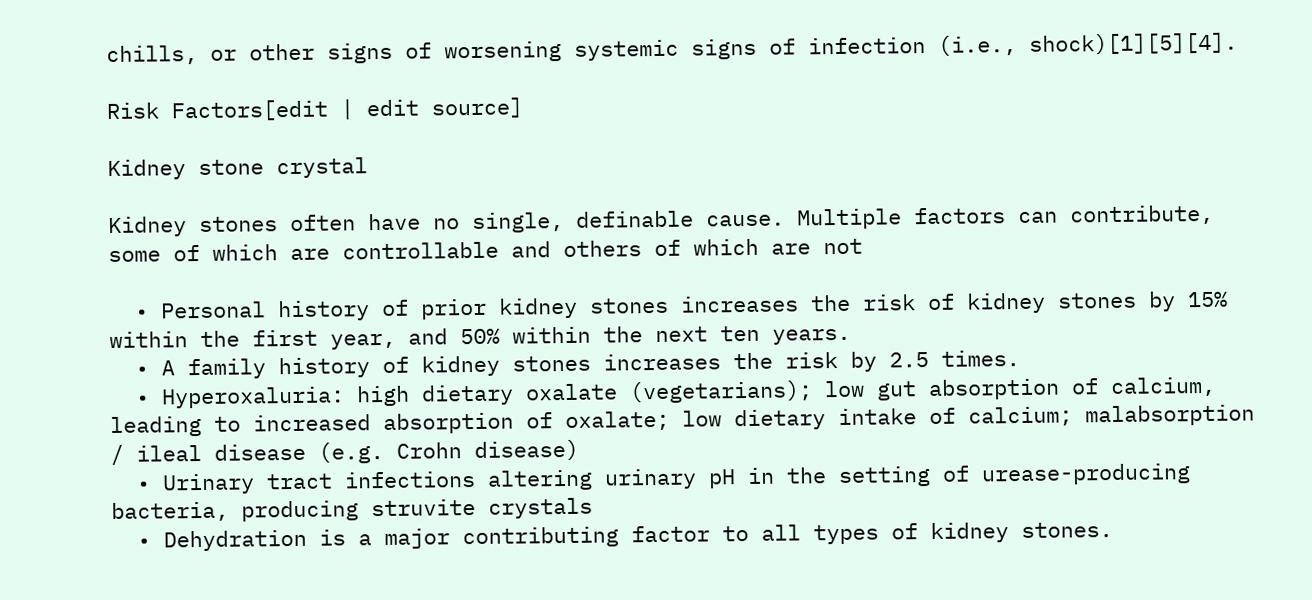chills, or other signs of worsening systemic signs of infection (i.e., shock)[1][5][4].

Risk Factors[edit | edit source]

Kidney stone crystal

Kidney stones often have no single, definable cause. Multiple factors can contribute, some of which are controllable and others of which are not

  • Personal history of prior kidney stones increases the risk of kidney stones by 15% within the first year, and 50% within the next ten years.
  • A family history of kidney stones increases the risk by 2.5 times.
  • Hyperoxaluria: high dietary oxalate (vegetarians); low gut absorption of calcium, leading to increased absorption of oxalate; low dietary intake of calcium; malabsorption / ileal disease (e.g. Crohn disease)
  • Urinary tract infections altering urinary pH in the setting of urease-producing bacteria, producing struvite crystals
  • Dehydration is a major contributing factor to all types of kidney stones.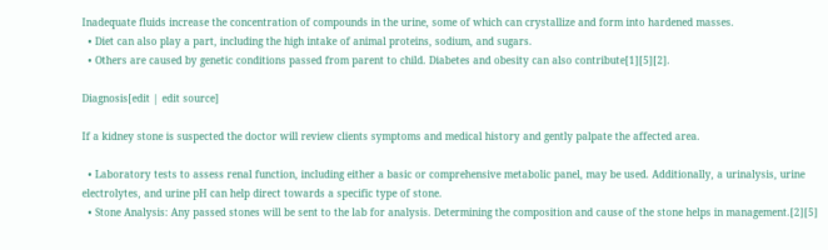Inadequate fluids increase the concentration of compounds in the urine, some of which can crystallize and form into hardened masses.
  • Diet can also play a part, including the high intake of animal proteins, sodium, and sugars.
  • Others are caused by genetic conditions passed from parent to child. Diabetes and obesity can also contribute[1][5][2].

Diagnosis[edit | edit source]

If a kidney stone is suspected the doctor will review clients symptoms and medical history and gently palpate the affected area.

  • Laboratory tests to assess renal function, including either a basic or comprehensive metabolic panel, may be used. Additionally, a urinalysis, urine electrolytes, and urine pH can help direct towards a specific type of stone.
  • Stone Analysis: Any passed stones will be sent to the lab for analysis. Determining the composition and cause of the stone helps in management.[2][5]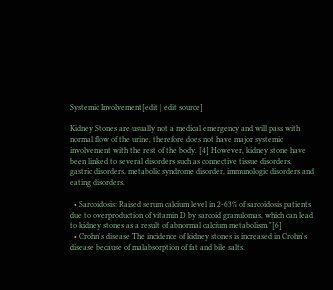Systemic Involvement[edit | edit source]

Kidney Stones are usually not a medical emergency and will pass with normal flow of the urine, therefore does not have major systemic involvement with the rest of the body. [4] However, kidney stone have been linked to several disorders such as connective tissue disorders, gastric disorders, metabolic syndrome disorder, immunologic disorders and eating disorders.

  • Sarcoidosis: Raised serum calcium level in 2-63% of sarcoidosis patients due to overproduction of vitamin D by sarcoid granulomas, which can lead to kidney stones as a result of abnormal calcium metabolism."[6]
  • Crohn's disease The incidence of kidney stones is increased in Crohn's disease because of malabsorption of fat and bile salts.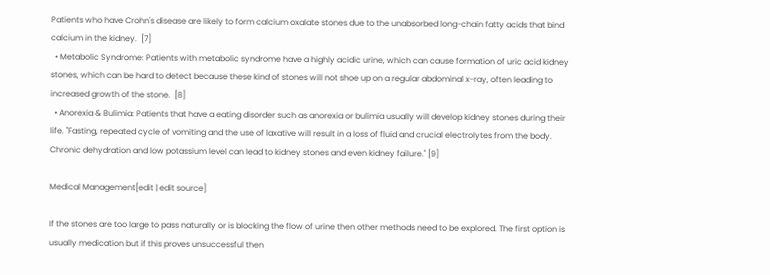Patients who have Crohn's disease are likely to form calcium oxalate stones due to the unabsorbed long-chain fatty acids that bind calcium in the kidney.  [7]
  • Metabolic Syndrome: Patients with metabolic syndrome have a highly acidic urine, which can cause formation of uric acid kidney stones, which can be hard to detect because these kind of stones will not shoe up on a regular abdominal x-ray, often leading to increased growth of the stone.  [8]
  • Anorexia & Bulimia: Patients that have a eating disorder such as anorexia or bulimia usually will develop kidney stones during their life. "Fasting, repeated cycle of vomiting and the use of laxative will result in a loss of fluid and crucial electrolytes from the body. Chronic dehydration and low potassium level can lead to kidney stones and even kidney failure." [9]

Medical Management[edit | edit source]

If the stones are too large to pass naturally or is blocking the flow of urine then other methods need to be explored. The first option is usually medication but if this proves unsuccessful then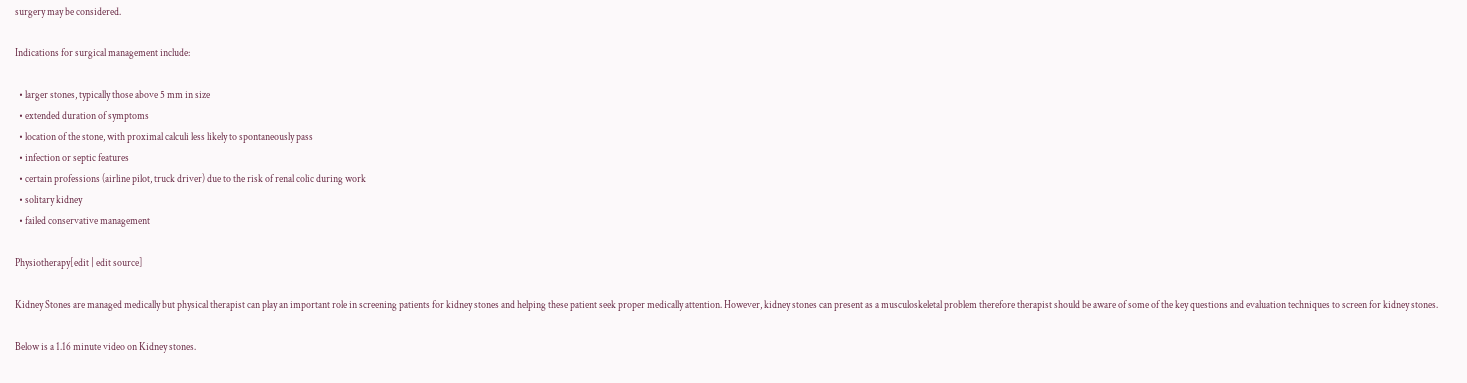surgery may be considered.

Indications for surgical management include:

  • larger stones, typically those above 5 mm in size
  • extended duration of symptoms
  • location of the stone, with proximal calculi less likely to spontaneously pass
  • infection or septic features
  • certain professions (airline pilot, truck driver) due to the risk of renal colic during work
  • solitary kidney
  • failed conservative management

Physiotherapy[edit | edit source]

Kidney Stones are managed medically but physical therapist can play an important role in screening patients for kidney stones and helping these patient seek proper medically attention. However, kidney stones can present as a musculoskeletal problem therefore therapist should be aware of some of the key questions and evaluation techniques to screen for kidney stones.

Below is a 1.16 minute video on Kidney stones.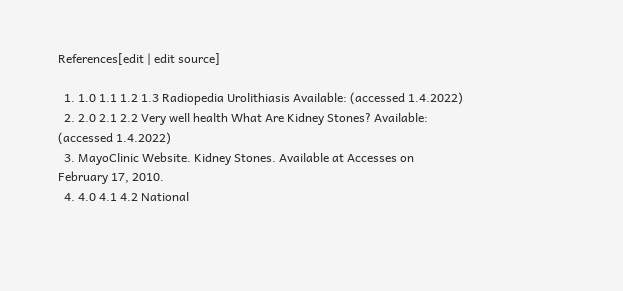References[edit | edit source]

  1. 1.0 1.1 1.2 1.3 Radiopedia Urolithiasis Available: (accessed 1.4.2022)
  2. 2.0 2.1 2.2 Very well health What Are Kidney Stones? Available: (accessed 1.4.2022)
  3. MayoClinic Website. Kidney Stones. Available at Accesses on February 17, 2010.
  4. 4.0 4.1 4.2 National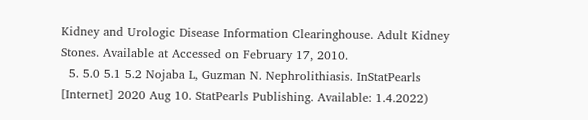Kidney and Urologic Disease Information Clearinghouse. Adult Kidney Stones. Available at Accessed on February 17, 2010.
  5. 5.0 5.1 5.2 Nojaba L, Guzman N. Nephrolithiasis. InStatPearls [Internet] 2020 Aug 10. StatPearls Publishing. Available: 1.4.2022)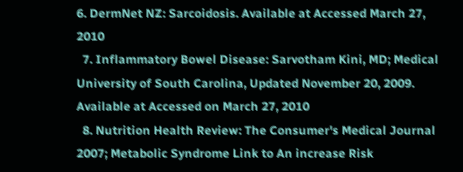6. DermNet NZ: Sarcoidosis. Available at Accessed March 27, 2010
  7. Inflammatory Bowel Disease: Sarvotham Kini, MD; Medical University of South Carolina, Updated November 20, 2009. Available at Accessed on March 27, 2010
  8. Nutrition Health Review: The Consumer's Medical Journal 2007; Metabolic Syndrome Link to An increase Risk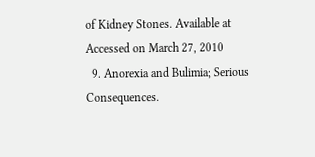of Kidney Stones. Available at Accessed on March 27, 2010
  9. Anorexia and Bulimia; Serious Consequences.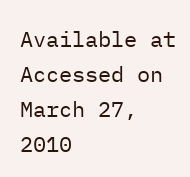Available at Accessed on March 27, 2010